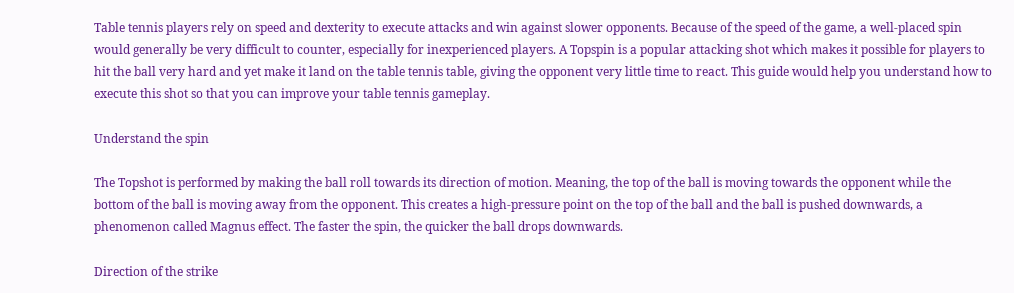Table tennis players rely on speed and dexterity to execute attacks and win against slower opponents. Because of the speed of the game, a well-placed spin would generally be very difficult to counter, especially for inexperienced players. A Topspin is a popular attacking shot which makes it possible for players to hit the ball very hard and yet make it land on the table tennis table, giving the opponent very little time to react. This guide would help you understand how to execute this shot so that you can improve your table tennis gameplay.

Understand the spin

The Topshot is performed by making the ball roll towards its direction of motion. Meaning, the top of the ball is moving towards the opponent while the bottom of the ball is moving away from the opponent. This creates a high-pressure point on the top of the ball and the ball is pushed downwards, a phenomenon called Magnus effect. The faster the spin, the quicker the ball drops downwards.

Direction of the strike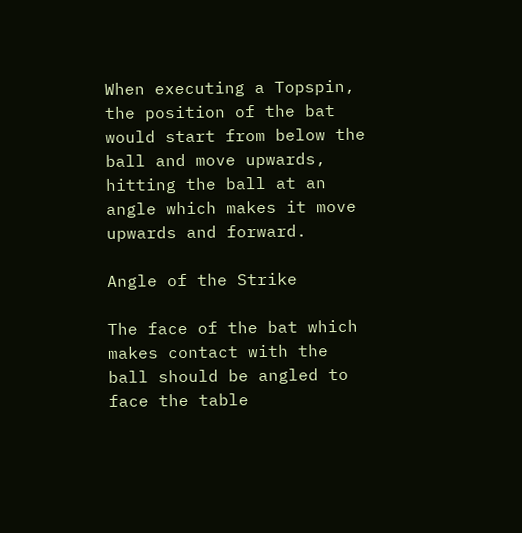When executing a Topspin, the position of the bat would start from below the ball and move upwards, hitting the ball at an angle which makes it move upwards and forward.

Angle of the Strike

The face of the bat which makes contact with the ball should be angled to face the table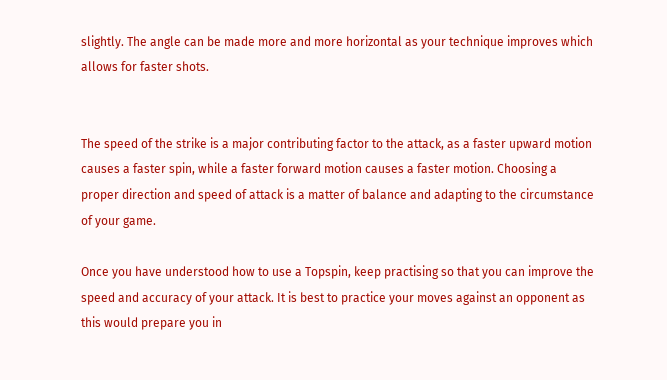slightly. The angle can be made more and more horizontal as your technique improves which allows for faster shots.


The speed of the strike is a major contributing factor to the attack, as a faster upward motion causes a faster spin, while a faster forward motion causes a faster motion. Choosing a proper direction and speed of attack is a matter of balance and adapting to the circumstance of your game.

Once you have understood how to use a Topspin, keep practising so that you can improve the speed and accuracy of your attack. It is best to practice your moves against an opponent as this would prepare you in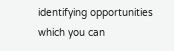identifying opportunities which you can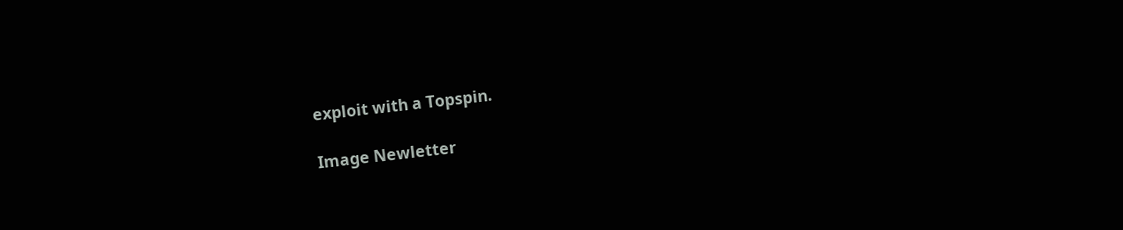exploit with a Topspin.

Image Newletter